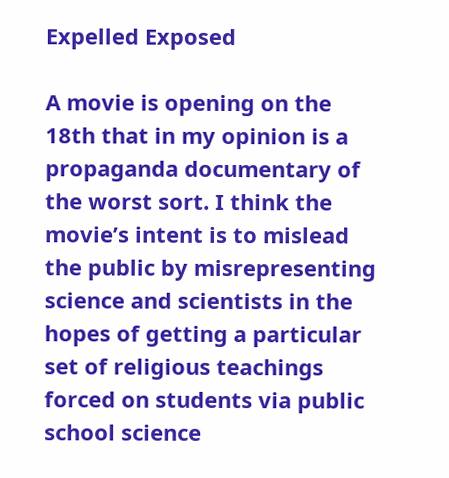Expelled Exposed

A movie is opening on the 18th that in my opinion is a propaganda documentary of the worst sort. I think the movie’s intent is to mislead the public by misrepresenting science and scientists in the hopes of getting a particular set of religious teachings forced on students via public school science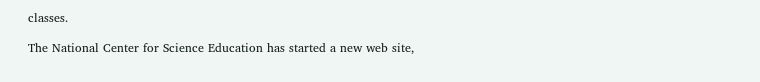classes.

The National Center for Science Education has started a new web site,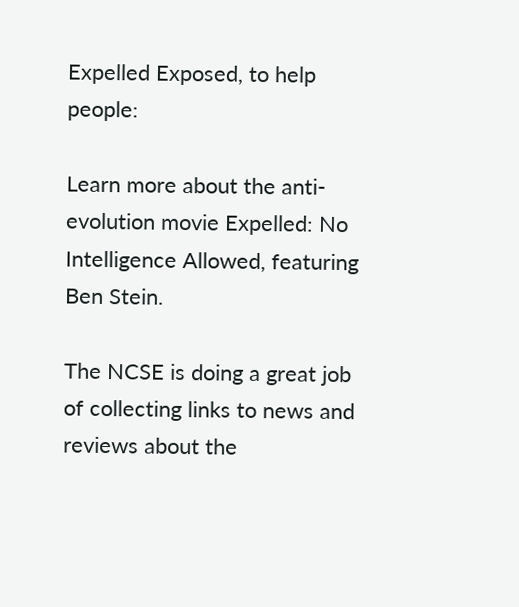Expelled Exposed, to help people:

Learn more about the anti-evolution movie Expelled: No Intelligence Allowed, featuring Ben Stein.

The NCSE is doing a great job of collecting links to news and reviews about the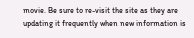movie. Be sure to re-visit the site as they are updating it frequently when new information is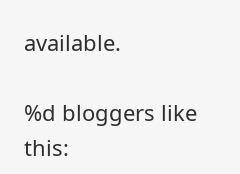available.

%d bloggers like this: